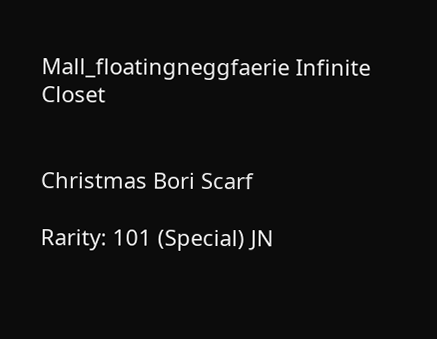Mall_floatingneggfaerie Infinite Closet


Christmas Bori Scarf

Rarity: 101 (Special) JN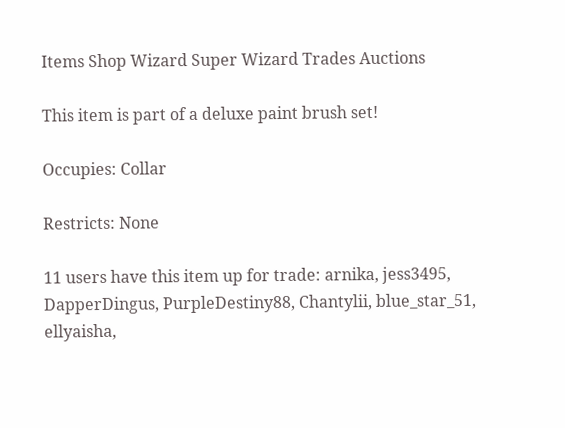Items Shop Wizard Super Wizard Trades Auctions

This item is part of a deluxe paint brush set!

Occupies: Collar

Restricts: None

11 users have this item up for trade: arnika, jess3495, DapperDingus, PurpleDestiny88, Chantylii, blue_star_51, ellyaisha,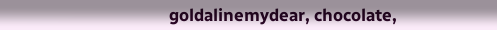goldalinemydear, chocolate,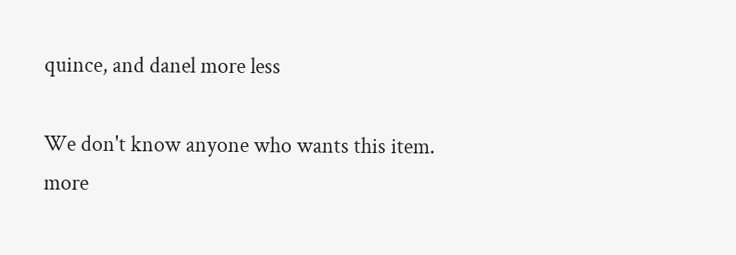quince, and danel more less

We don't know anyone who wants this item. more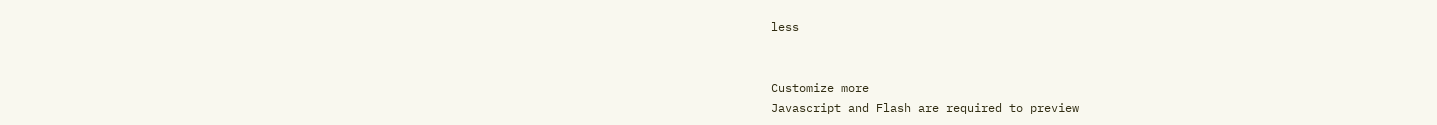less


Customize more
Javascript and Flash are required to preview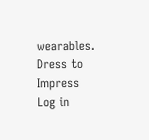wearables.
Dress to Impress
Log in